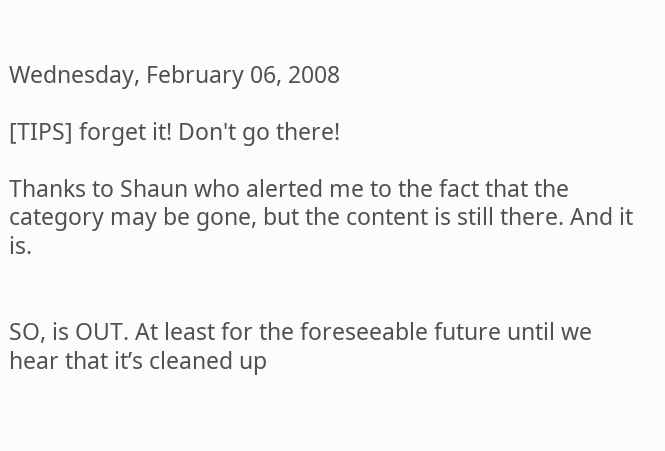Wednesday, February 06, 2008

[TIPS] forget it! Don't go there!

Thanks to Shaun who alerted me to the fact that the category may be gone, but the content is still there. And it is.


SO, is OUT. At least for the foreseeable future until we hear that it’s cleaned up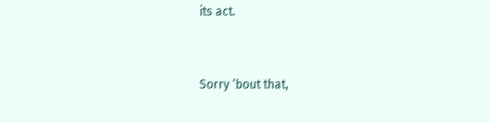its act.


Sorry ‘bout that,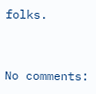folks.


No comments: